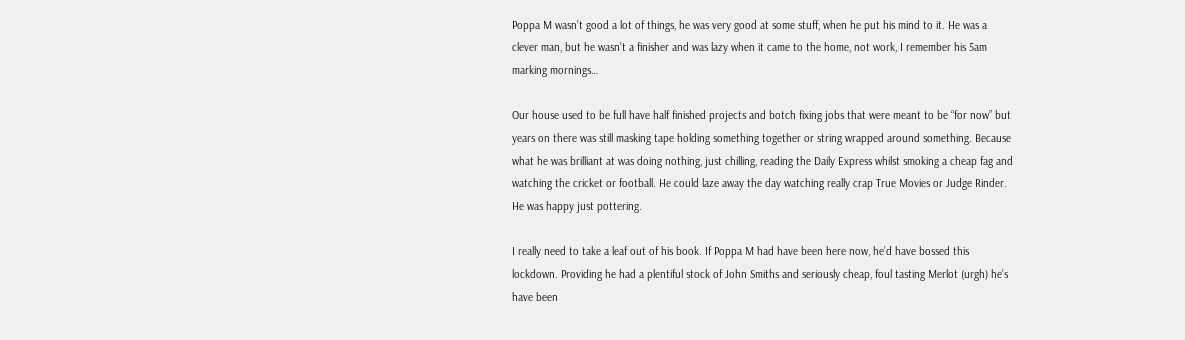Poppa M wasn’t good a lot of things, he was very good at some stuff, when he put his mind to it. He was a clever man, but he wasn’t a finisher and was lazy when it came to the home, not work, I remember his 5am marking mornings…

Our house used to be full have half finished projects and botch fixing jobs that were meant to be “for now” but years on there was still masking tape holding something together or string wrapped around something. Because what he was brilliant at was doing nothing, just chilling, reading the Daily Express whilst smoking a cheap fag and watching the cricket or football. He could laze away the day watching really crap True Movies or Judge Rinder. He was happy just pottering.

I really need to take a leaf out of his book. If Poppa M had have been here now, he’d have bossed this lockdown. Providing he had a plentiful stock of John Smiths and seriously cheap, foul tasting Merlot (urgh) he’s have been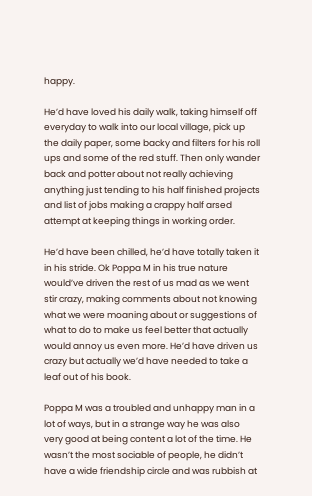happy.

He’d have loved his daily walk, taking himself off everyday to walk into our local village, pick up the daily paper, some backy and filters for his roll ups and some of the red stuff. Then only wander back and potter about not really achieving anything just tending to his half finished projects and list of jobs making a crappy half arsed attempt at keeping things in working order.

He’d have been chilled, he’d have totally taken it in his stride. Ok Poppa M in his true nature would’ve driven the rest of us mad as we went stir crazy, making comments about not knowing what we were moaning about or suggestions of what to do to make us feel better that actually would annoy us even more. He’d have driven us crazy but actually we’d have needed to take a leaf out of his book.

Poppa M was a troubled and unhappy man in a lot of ways, but in a strange way he was also very good at being content a lot of the time. He wasn’t the most sociable of people, he didn’t have a wide friendship circle and was rubbish at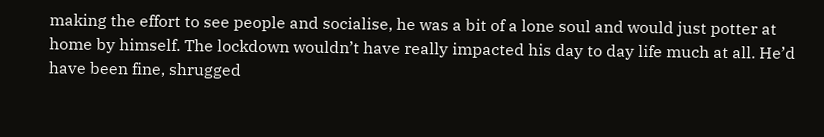making the effort to see people and socialise, he was a bit of a lone soul and would just potter at home by himself. The lockdown wouldn’t have really impacted his day to day life much at all. He’d have been fine, shrugged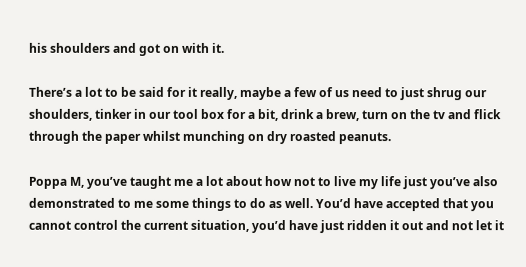his shoulders and got on with it.

There’s a lot to be said for it really, maybe a few of us need to just shrug our shoulders, tinker in our tool box for a bit, drink a brew, turn on the tv and flick through the paper whilst munching on dry roasted peanuts.

Poppa M, you’ve taught me a lot about how not to live my life just you’ve also demonstrated to me some things to do as well. You’d have accepted that you cannot control the current situation, you’d have just ridden it out and not let it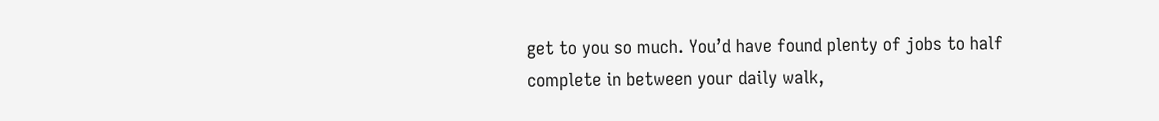get to you so much. You’d have found plenty of jobs to half complete in between your daily walk,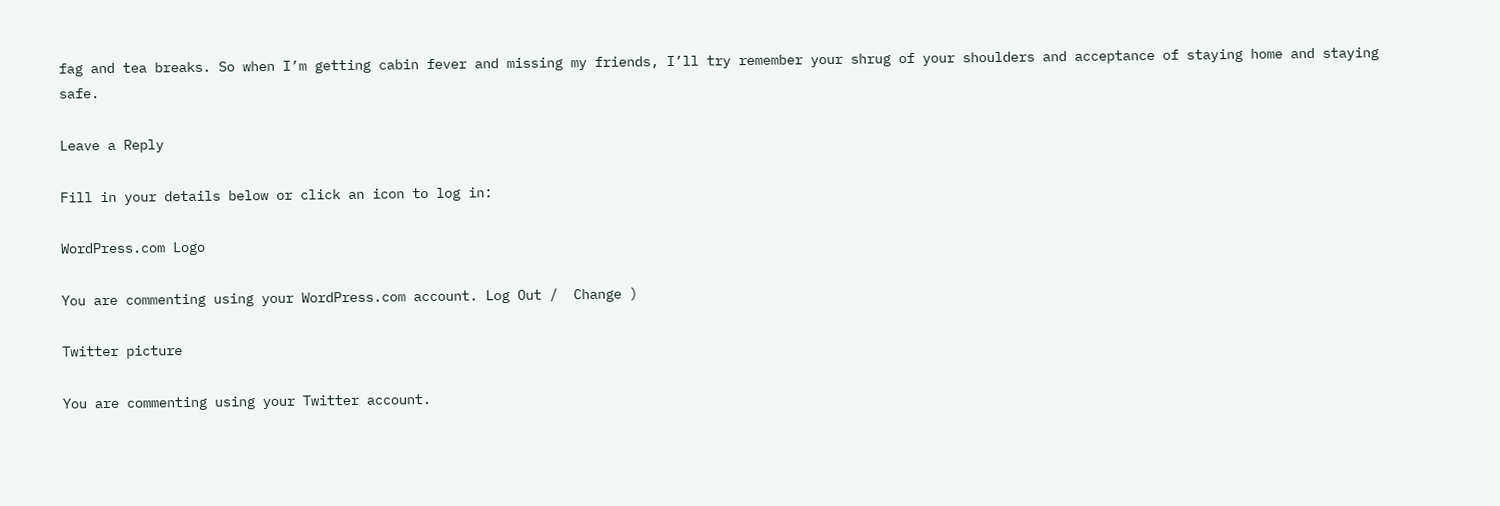fag and tea breaks. So when I’m getting cabin fever and missing my friends, I’ll try remember your shrug of your shoulders and acceptance of staying home and staying safe.

Leave a Reply

Fill in your details below or click an icon to log in:

WordPress.com Logo

You are commenting using your WordPress.com account. Log Out /  Change )

Twitter picture

You are commenting using your Twitter account.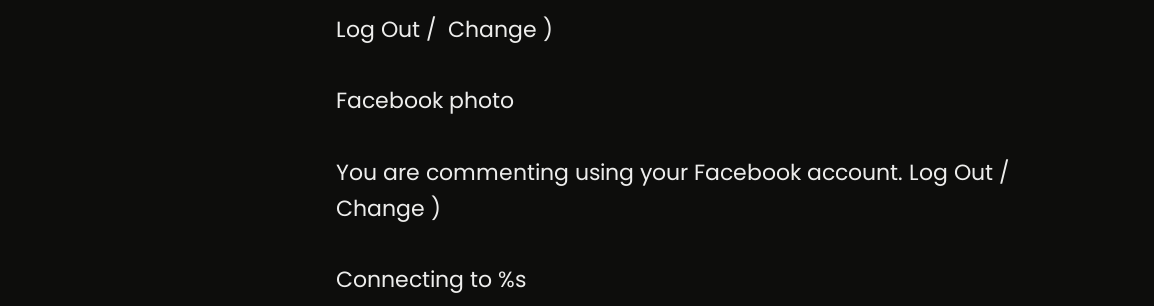Log Out /  Change )

Facebook photo

You are commenting using your Facebook account. Log Out /  Change )

Connecting to %s